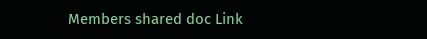Members shared doc Link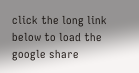click the long link below to load the google share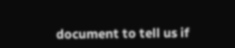document to tell us if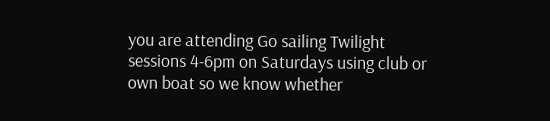you are attending Go sailing Twilight sessions 4-6pm on Saturdays using club or own boat so we know whether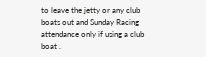to leave the jetty or any club boats out and Sunday Racing attendance only if using a club boat .